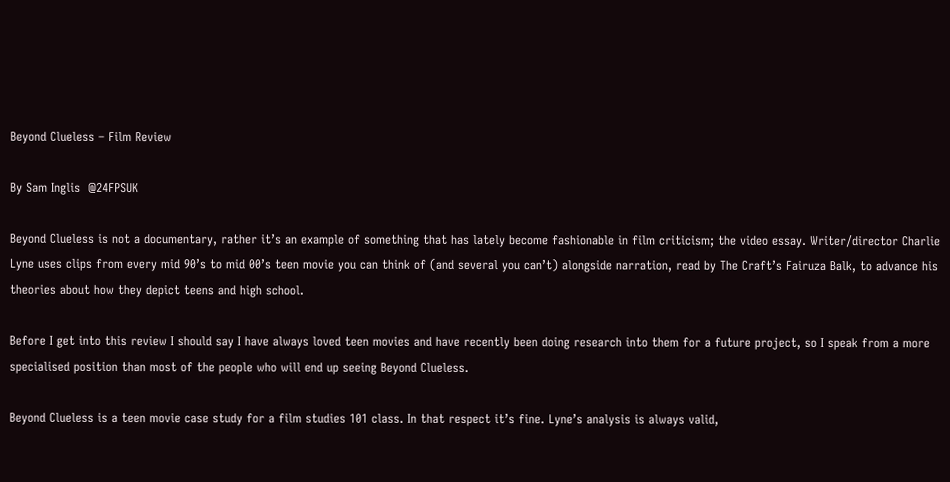Beyond Clueless – Film Review

By Sam Inglis  @24FPSUK

Beyond Clueless is not a documentary, rather it’s an example of something that has lately become fashionable in film criticism; the video essay. Writer/director Charlie Lyne uses clips from every mid 90’s to mid 00’s teen movie you can think of (and several you can’t) alongside narration, read by The Craft’s Fairuza Balk, to advance his theories about how they depict teens and high school.

Before I get into this review I should say I have always loved teen movies and have recently been doing research into them for a future project, so I speak from a more specialised position than most of the people who will end up seeing Beyond Clueless.

Beyond Clueless is a teen movie case study for a film studies 101 class. In that respect it’s fine. Lyne’s analysis is always valid,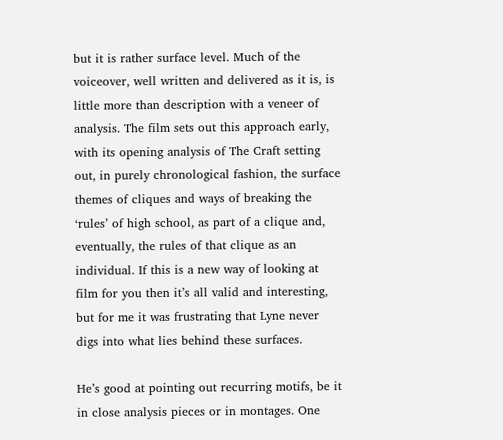but it is rather surface level. Much of the voiceover, well written and delivered as it is, is little more than description with a veneer of analysis. The film sets out this approach early, with its opening analysis of The Craft setting out, in purely chronological fashion, the surface themes of cliques and ways of breaking the ‘rules’ of high school, as part of a clique and, eventually, the rules of that clique as an individual. If this is a new way of looking at film for you then it’s all valid and interesting, but for me it was frustrating that Lyne never digs into what lies behind these surfaces.

He’s good at pointing out recurring motifs, be it in close analysis pieces or in montages. One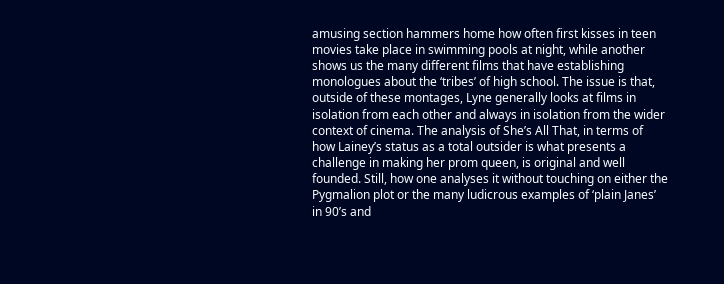amusing section hammers home how often first kisses in teen movies take place in swimming pools at night, while another shows us the many different films that have establishing monologues about the ‘tribes’ of high school. The issue is that, outside of these montages, Lyne generally looks at films in isolation from each other and always in isolation from the wider context of cinema. The analysis of She’s All That, in terms of how Lainey’s status as a total outsider is what presents a challenge in making her prom queen, is original and well founded. Still, how one analyses it without touching on either the Pygmalion plot or the many ludicrous examples of ‘plain Janes’ in 90’s and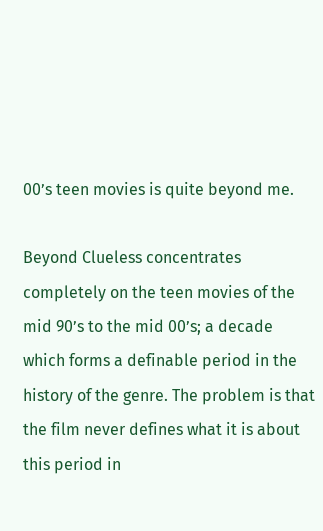00’s teen movies is quite beyond me.

Beyond Clueless concentrates completely on the teen movies of the mid 90’s to the mid 00’s; a decade which forms a definable period in the history of the genre. The problem is that the film never defines what it is about this period in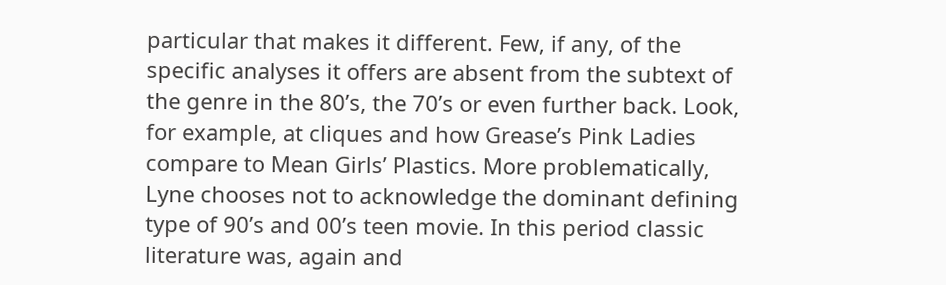particular that makes it different. Few, if any, of the specific analyses it offers are absent from the subtext of the genre in the 80’s, the 70’s or even further back. Look, for example, at cliques and how Grease’s Pink Ladies compare to Mean Girls’ Plastics. More problematically, Lyne chooses not to acknowledge the dominant defining type of 90’s and 00’s teen movie. In this period classic literature was, again and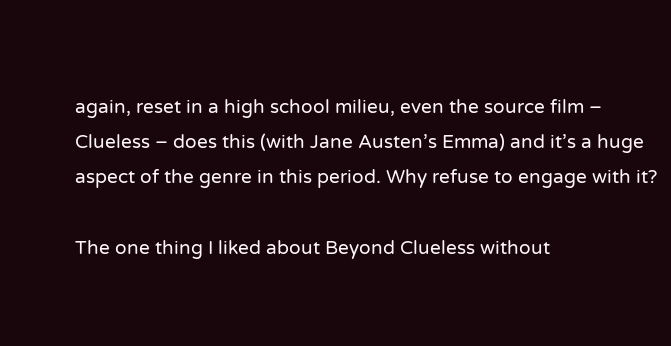again, reset in a high school milieu, even the source film – Clueless – does this (with Jane Austen’s Emma) and it’s a huge aspect of the genre in this period. Why refuse to engage with it?

The one thing I liked about Beyond Clueless without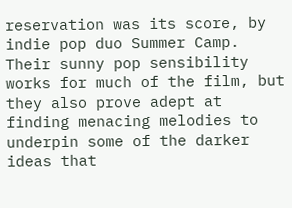reservation was its score, by indie pop duo Summer Camp. Their sunny pop sensibility works for much of the film, but they also prove adept at finding menacing melodies to underpin some of the darker ideas that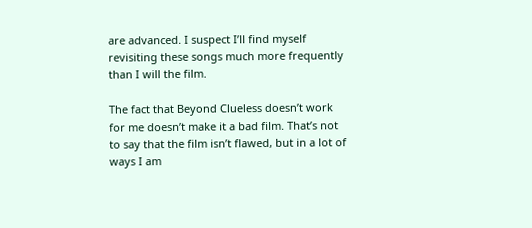are advanced. I suspect I’ll find myself revisiting these songs much more frequently than I will the film.

The fact that Beyond Clueless doesn’t work for me doesn’t make it a bad film. That’s not to say that the film isn’t flawed, but in a lot of ways I am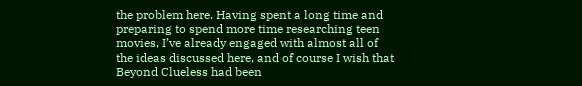the problem here. Having spent a long time and preparing to spend more time researching teen movies, I’ve already engaged with almost all of the ideas discussed here, and of course I wish that Beyond Clueless had been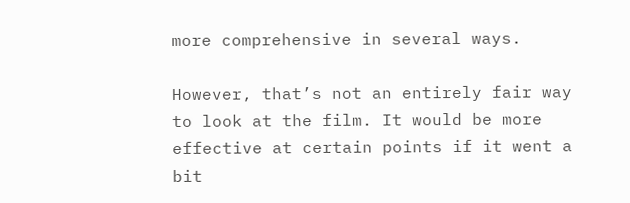more comprehensive in several ways.

However, that’s not an entirely fair way to look at the film. It would be more effective at certain points if it went a bit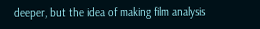deeper, but the idea of making film analysis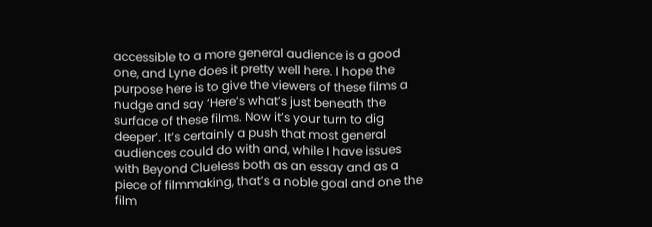accessible to a more general audience is a good one, and Lyne does it pretty well here. I hope the purpose here is to give the viewers of these films a nudge and say ‘Here’s what’s just beneath the surface of these films. Now it’s your turn to dig deeper’. It’s certainly a push that most general audiences could do with and, while I have issues with Beyond Clueless both as an essay and as a piece of filmmaking, that’s a noble goal and one the film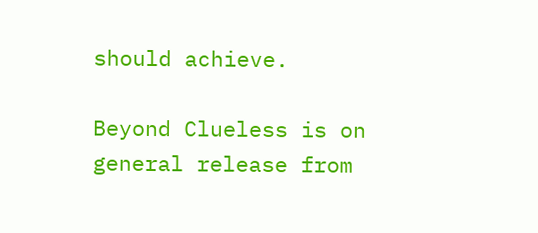should achieve.

Beyond Clueless is on general release from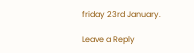friday 23rd January.

Leave a Reply